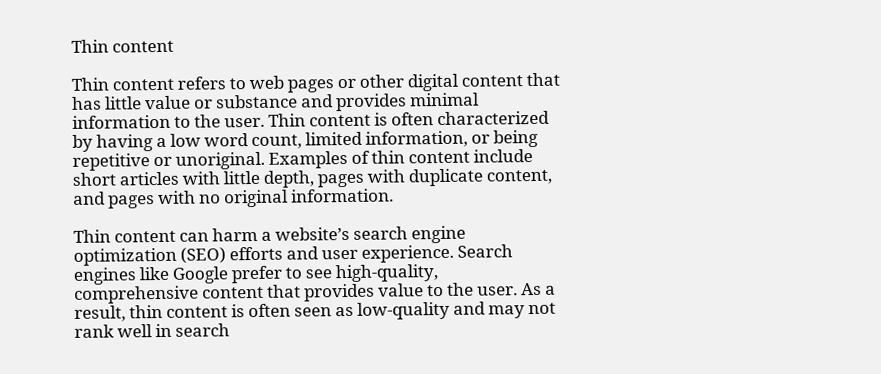Thin content

Thin content refers to web pages or other digital content that has little value or substance and provides minimal information to the user. Thin content is often characterized by having a low word count, limited information, or being repetitive or unoriginal. Examples of thin content include short articles with little depth, pages with duplicate content, and pages with no original information.

Thin content can harm a website’s search engine optimization (SEO) efforts and user experience. Search engines like Google prefer to see high-quality, comprehensive content that provides value to the user. As a result, thin content is often seen as low-quality and may not rank well in search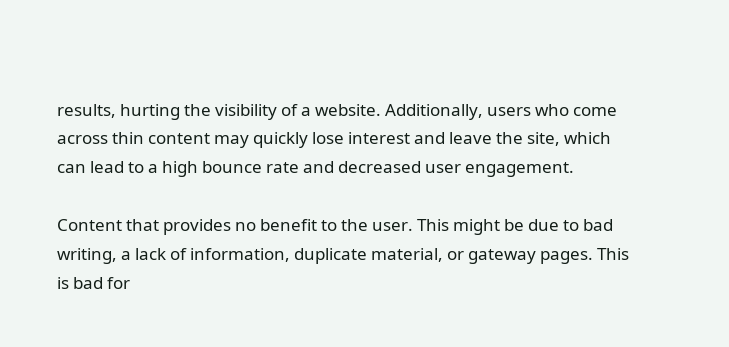results, hurting the visibility of a website. Additionally, users who come across thin content may quickly lose interest and leave the site, which can lead to a high bounce rate and decreased user engagement.

Content that provides no benefit to the user. This might be due to bad writing, a lack of information, duplicate material, or gateway pages. This is bad for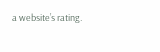a website’s rating.